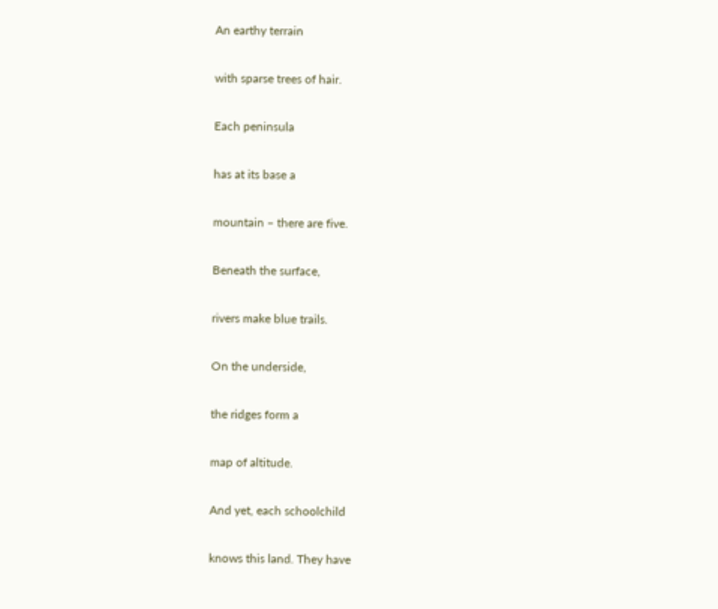An earthy terrain

with sparse trees of hair.

Each peninsula

has at its base a

mountain – there are five.

Beneath the surface,

rivers make blue trails.

On the underside,

the ridges form a

map of altitude.

And yet, each schoolchild

knows this land. They have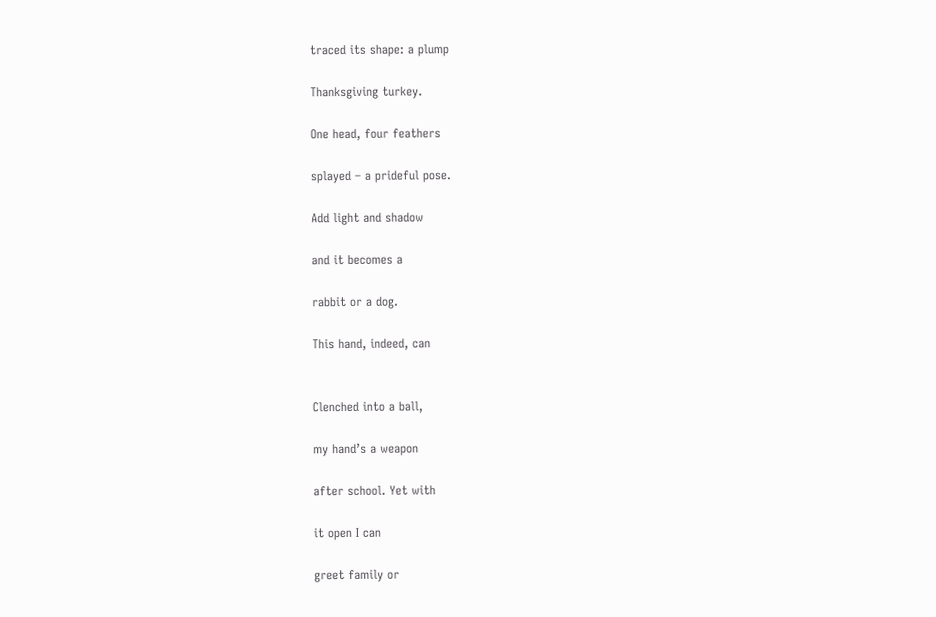traced its shape: a plump

Thanksgiving turkey.

One head, four feathers

splayed – a prideful pose.

Add light and shadow

and it becomes a

rabbit or a dog.

This hand, indeed, can


Clenched into a ball,

my hand’s a weapon

after school. Yet with

it open I can

greet family or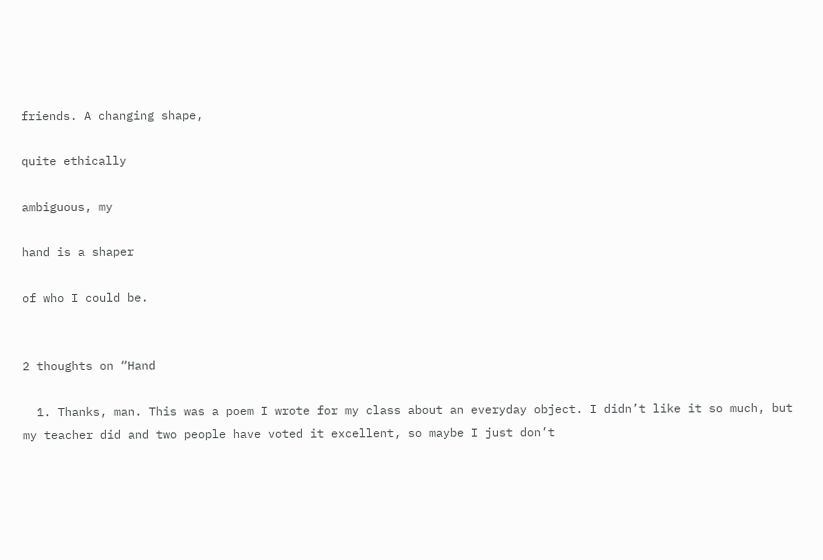friends. A changing shape,

quite ethically

ambiguous, my

hand is a shaper

of who I could be.


2 thoughts on “Hand

  1. Thanks, man. This was a poem I wrote for my class about an everyday object. I didn’t like it so much, but my teacher did and two people have voted it excellent, so maybe I just don’t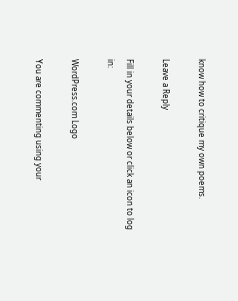know how to critique my own poems.

Leave a Reply

Fill in your details below or click an icon to log in:

WordPress.com Logo

You are commenting using your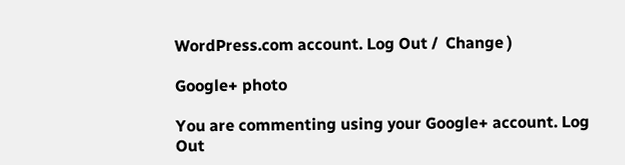WordPress.com account. Log Out /  Change )

Google+ photo

You are commenting using your Google+ account. Log Out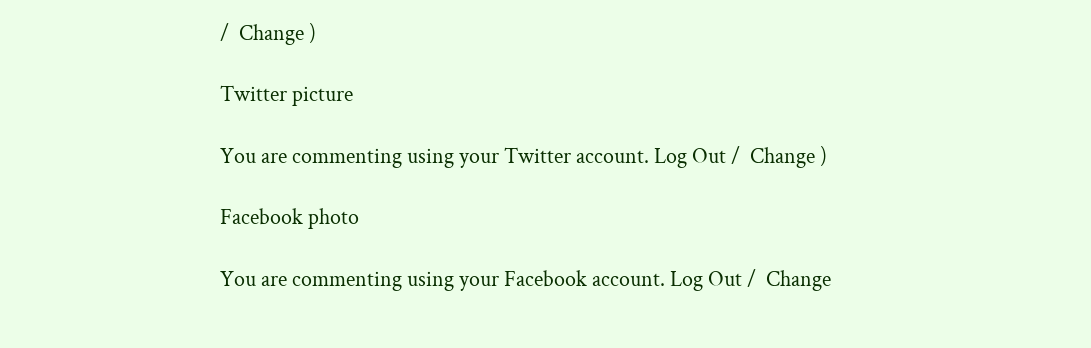/  Change )

Twitter picture

You are commenting using your Twitter account. Log Out /  Change )

Facebook photo

You are commenting using your Facebook account. Log Out /  Change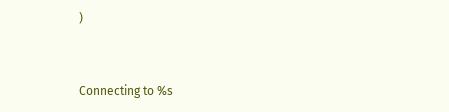)


Connecting to %s